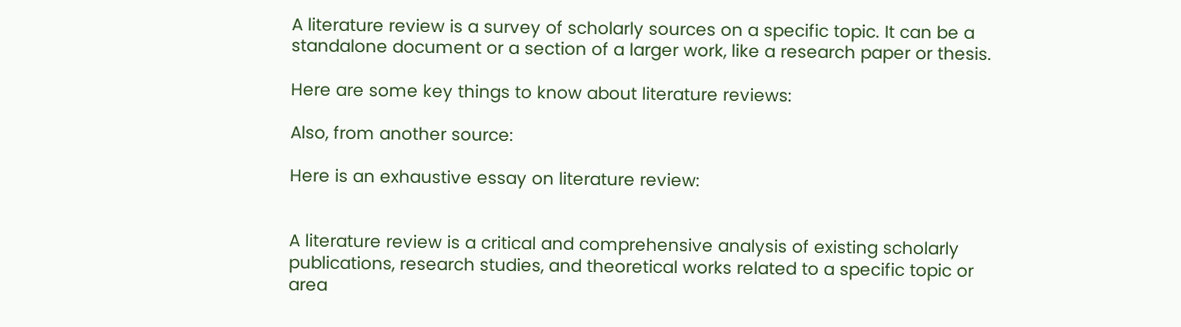A literature review is a survey of scholarly sources on a specific topic. It can be a standalone document or a section of a larger work, like a research paper or thesis.

Here are some key things to know about literature reviews:

Also, from another source:

Here is an exhaustive essay on literature review:


A literature review is a critical and comprehensive analysis of existing scholarly publications, research studies, and theoretical works related to a specific topic or area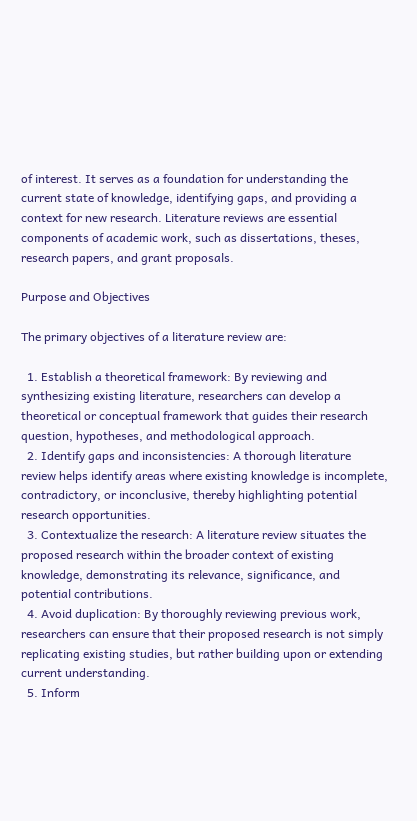of interest. It serves as a foundation for understanding the current state of knowledge, identifying gaps, and providing a context for new research. Literature reviews are essential components of academic work, such as dissertations, theses, research papers, and grant proposals.

Purpose and Objectives

The primary objectives of a literature review are:

  1. Establish a theoretical framework: By reviewing and synthesizing existing literature, researchers can develop a theoretical or conceptual framework that guides their research question, hypotheses, and methodological approach.
  2. Identify gaps and inconsistencies: A thorough literature review helps identify areas where existing knowledge is incomplete, contradictory, or inconclusive, thereby highlighting potential research opportunities.
  3. Contextualize the research: A literature review situates the proposed research within the broader context of existing knowledge, demonstrating its relevance, significance, and potential contributions.
  4. Avoid duplication: By thoroughly reviewing previous work, researchers can ensure that their proposed research is not simply replicating existing studies, but rather building upon or extending current understanding.
  5. Inform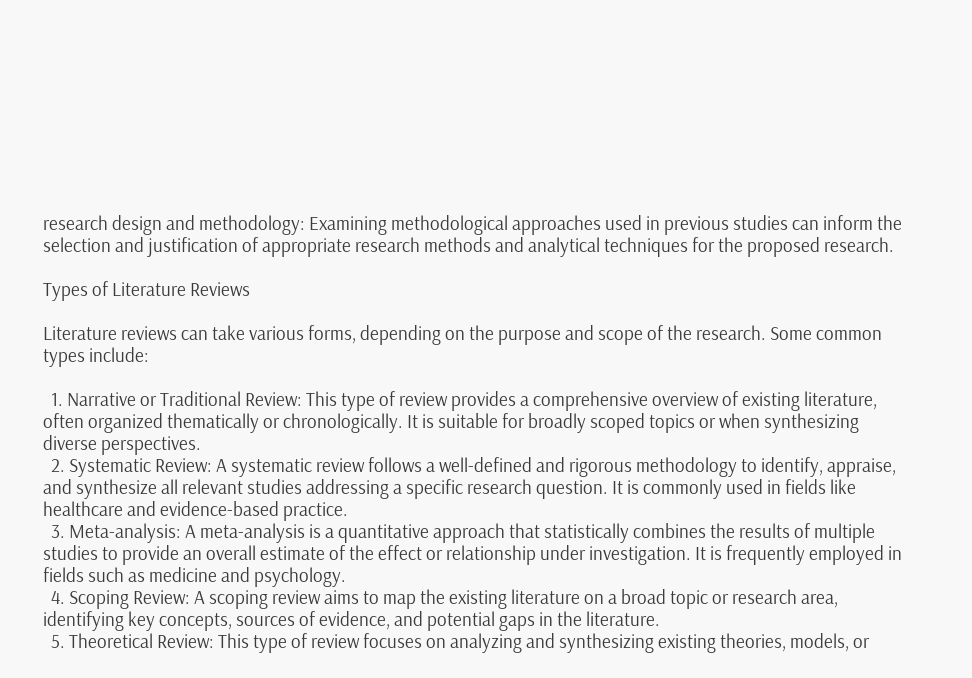research design and methodology: Examining methodological approaches used in previous studies can inform the selection and justification of appropriate research methods and analytical techniques for the proposed research.

Types of Literature Reviews

Literature reviews can take various forms, depending on the purpose and scope of the research. Some common types include:

  1. Narrative or Traditional Review: This type of review provides a comprehensive overview of existing literature, often organized thematically or chronologically. It is suitable for broadly scoped topics or when synthesizing diverse perspectives.
  2. Systematic Review: A systematic review follows a well-defined and rigorous methodology to identify, appraise, and synthesize all relevant studies addressing a specific research question. It is commonly used in fields like healthcare and evidence-based practice.
  3. Meta-analysis: A meta-analysis is a quantitative approach that statistically combines the results of multiple studies to provide an overall estimate of the effect or relationship under investigation. It is frequently employed in fields such as medicine and psychology.
  4. Scoping Review: A scoping review aims to map the existing literature on a broad topic or research area, identifying key concepts, sources of evidence, and potential gaps in the literature.
  5. Theoretical Review: This type of review focuses on analyzing and synthesizing existing theories, models, or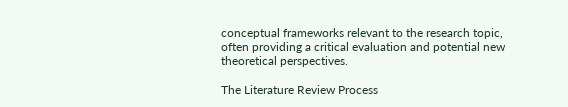conceptual frameworks relevant to the research topic, often providing a critical evaluation and potential new theoretical perspectives.

The Literature Review Process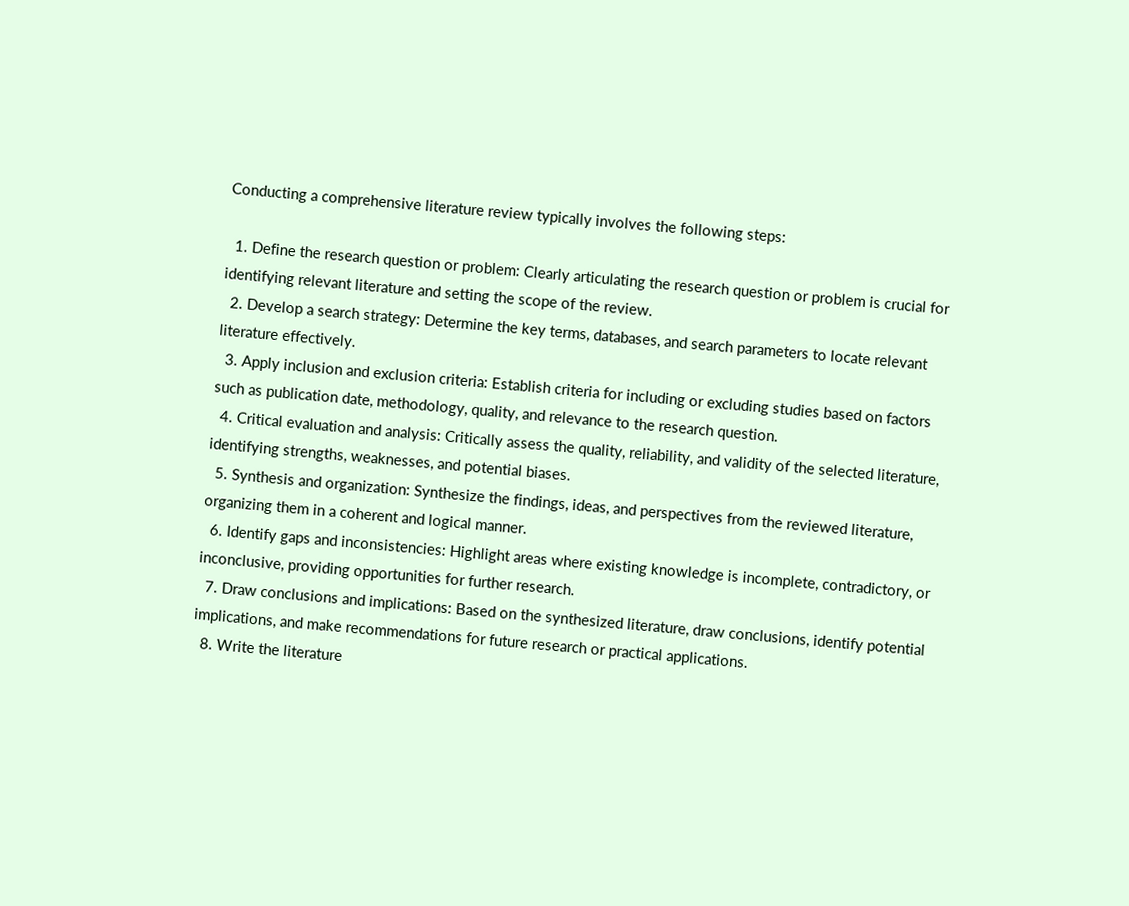Conducting a comprehensive literature review typically involves the following steps:

  1. Define the research question or problem: Clearly articulating the research question or problem is crucial for identifying relevant literature and setting the scope of the review.
  2. Develop a search strategy: Determine the key terms, databases, and search parameters to locate relevant literature effectively.
  3. Apply inclusion and exclusion criteria: Establish criteria for including or excluding studies based on factors such as publication date, methodology, quality, and relevance to the research question.
  4. Critical evaluation and analysis: Critically assess the quality, reliability, and validity of the selected literature, identifying strengths, weaknesses, and potential biases.
  5. Synthesis and organization: Synthesize the findings, ideas, and perspectives from the reviewed literature, organizing them in a coherent and logical manner.
  6. Identify gaps and inconsistencies: Highlight areas where existing knowledge is incomplete, contradictory, or inconclusive, providing opportunities for further research.
  7. Draw conclusions and implications: Based on the synthesized literature, draw conclusions, identify potential implications, and make recommendations for future research or practical applications.
  8. Write the literature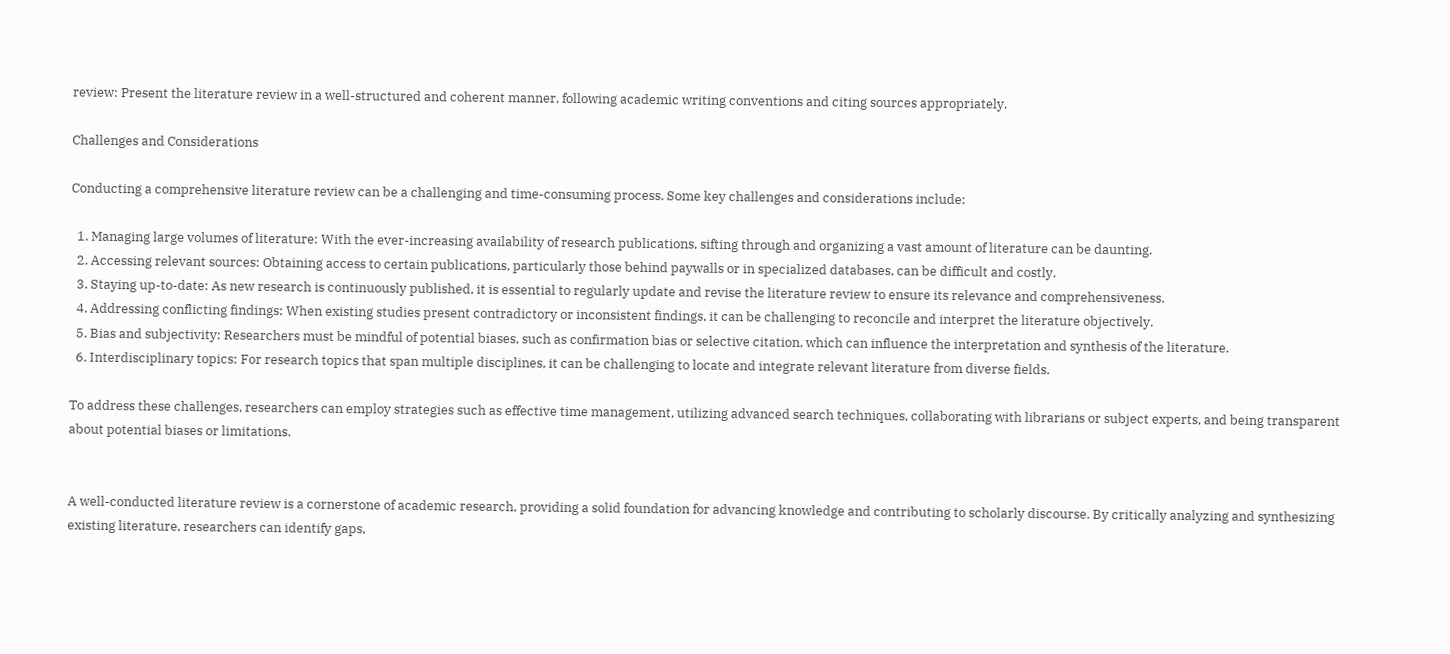review: Present the literature review in a well-structured and coherent manner, following academic writing conventions and citing sources appropriately.

Challenges and Considerations

Conducting a comprehensive literature review can be a challenging and time-consuming process. Some key challenges and considerations include:

  1. Managing large volumes of literature: With the ever-increasing availability of research publications, sifting through and organizing a vast amount of literature can be daunting.
  2. Accessing relevant sources: Obtaining access to certain publications, particularly those behind paywalls or in specialized databases, can be difficult and costly.
  3. Staying up-to-date: As new research is continuously published, it is essential to regularly update and revise the literature review to ensure its relevance and comprehensiveness.
  4. Addressing conflicting findings: When existing studies present contradictory or inconsistent findings, it can be challenging to reconcile and interpret the literature objectively.
  5. Bias and subjectivity: Researchers must be mindful of potential biases, such as confirmation bias or selective citation, which can influence the interpretation and synthesis of the literature.
  6. Interdisciplinary topics: For research topics that span multiple disciplines, it can be challenging to locate and integrate relevant literature from diverse fields.

To address these challenges, researchers can employ strategies such as effective time management, utilizing advanced search techniques, collaborating with librarians or subject experts, and being transparent about potential biases or limitations.


A well-conducted literature review is a cornerstone of academic research, providing a solid foundation for advancing knowledge and contributing to scholarly discourse. By critically analyzing and synthesizing existing literature, researchers can identify gaps,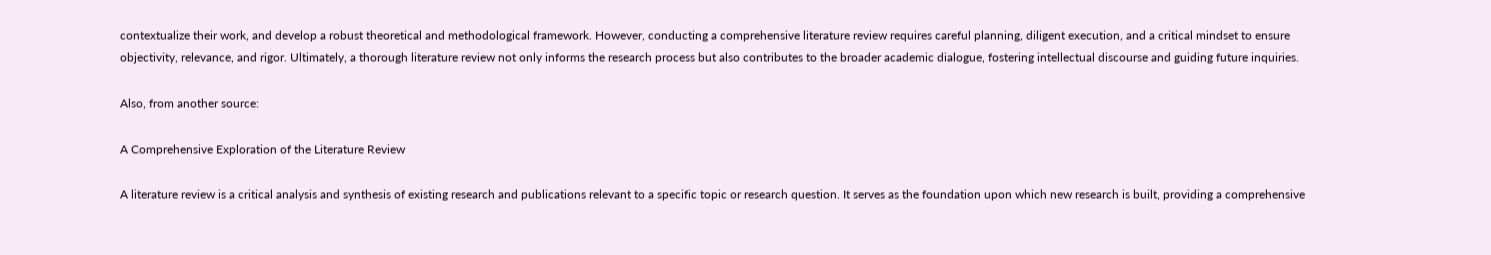contextualize their work, and develop a robust theoretical and methodological framework. However, conducting a comprehensive literature review requires careful planning, diligent execution, and a critical mindset to ensure objectivity, relevance, and rigor. Ultimately, a thorough literature review not only informs the research process but also contributes to the broader academic dialogue, fostering intellectual discourse and guiding future inquiries.

Also, from another source:

A Comprehensive Exploration of the Literature Review

A literature review is a critical analysis and synthesis of existing research and publications relevant to a specific topic or research question. It serves as the foundation upon which new research is built, providing a comprehensive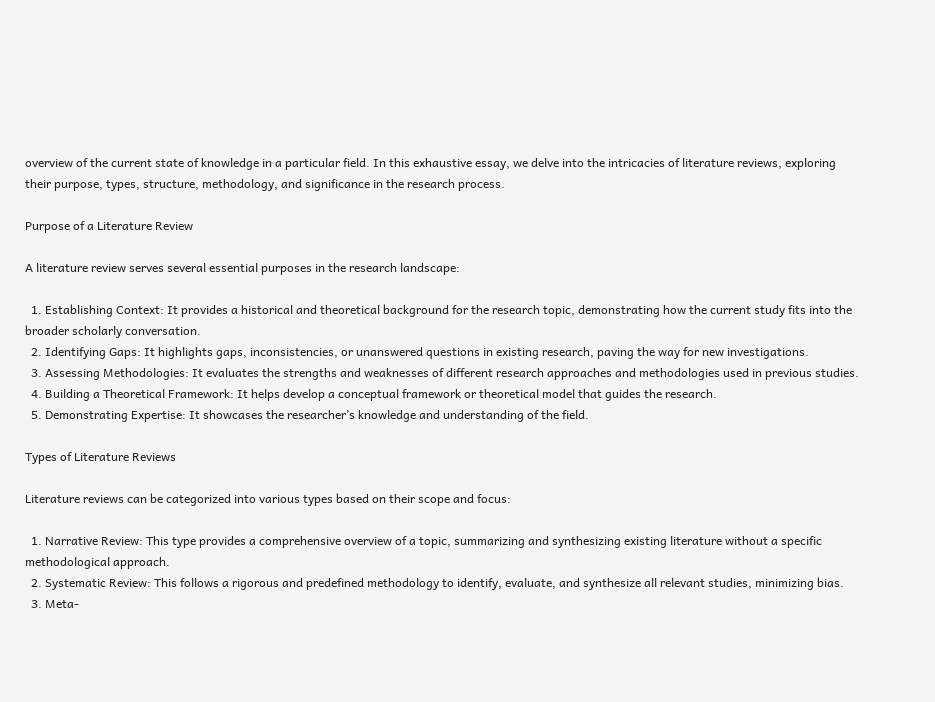overview of the current state of knowledge in a particular field. In this exhaustive essay, we delve into the intricacies of literature reviews, exploring their purpose, types, structure, methodology, and significance in the research process.

Purpose of a Literature Review

A literature review serves several essential purposes in the research landscape:

  1. Establishing Context: It provides a historical and theoretical background for the research topic, demonstrating how the current study fits into the broader scholarly conversation.
  2. Identifying Gaps: It highlights gaps, inconsistencies, or unanswered questions in existing research, paving the way for new investigations.
  3. Assessing Methodologies: It evaluates the strengths and weaknesses of different research approaches and methodologies used in previous studies.
  4. Building a Theoretical Framework: It helps develop a conceptual framework or theoretical model that guides the research.
  5. Demonstrating Expertise: It showcases the researcher’s knowledge and understanding of the field.

Types of Literature Reviews

Literature reviews can be categorized into various types based on their scope and focus:

  1. Narrative Review: This type provides a comprehensive overview of a topic, summarizing and synthesizing existing literature without a specific methodological approach.
  2. Systematic Review: This follows a rigorous and predefined methodology to identify, evaluate, and synthesize all relevant studies, minimizing bias.
  3. Meta-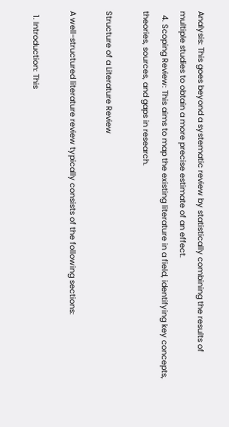Analysis: This goes beyond a systematic review by statistically combining the results of multiple studies to obtain a more precise estimate of an effect.
  4. Scoping Review: This aims to map the existing literature in a field, identifying key concepts, theories, sources, and gaps in research.

Structure of a Literature Review

A well-structured literature review typically consists of the following sections:

  1. Introduction: This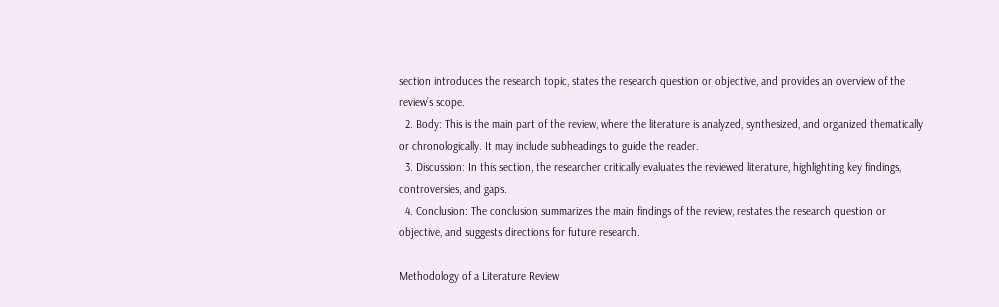section introduces the research topic, states the research question or objective, and provides an overview of the review’s scope.
  2. Body: This is the main part of the review, where the literature is analyzed, synthesized, and organized thematically or chronologically. It may include subheadings to guide the reader.
  3. Discussion: In this section, the researcher critically evaluates the reviewed literature, highlighting key findings, controversies, and gaps.
  4. Conclusion: The conclusion summarizes the main findings of the review, restates the research question or objective, and suggests directions for future research.

Methodology of a Literature Review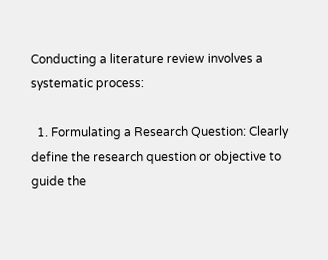Conducting a literature review involves a systematic process:

  1. Formulating a Research Question: Clearly define the research question or objective to guide the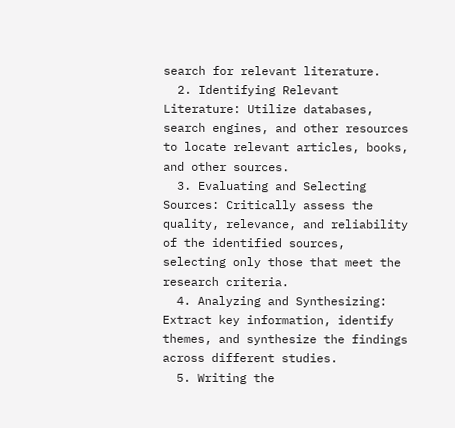search for relevant literature.
  2. Identifying Relevant Literature: Utilize databases, search engines, and other resources to locate relevant articles, books, and other sources.
  3. Evaluating and Selecting Sources: Critically assess the quality, relevance, and reliability of the identified sources, selecting only those that meet the research criteria.
  4. Analyzing and Synthesizing: Extract key information, identify themes, and synthesize the findings across different studies.
  5. Writing the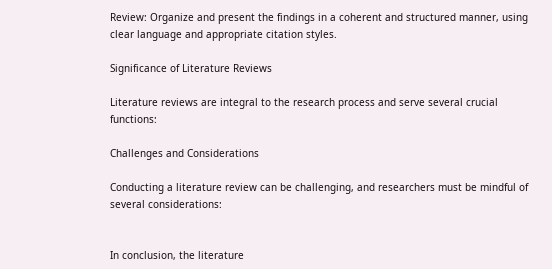Review: Organize and present the findings in a coherent and structured manner, using clear language and appropriate citation styles.

Significance of Literature Reviews

Literature reviews are integral to the research process and serve several crucial functions:

Challenges and Considerations

Conducting a literature review can be challenging, and researchers must be mindful of several considerations:


In conclusion, the literature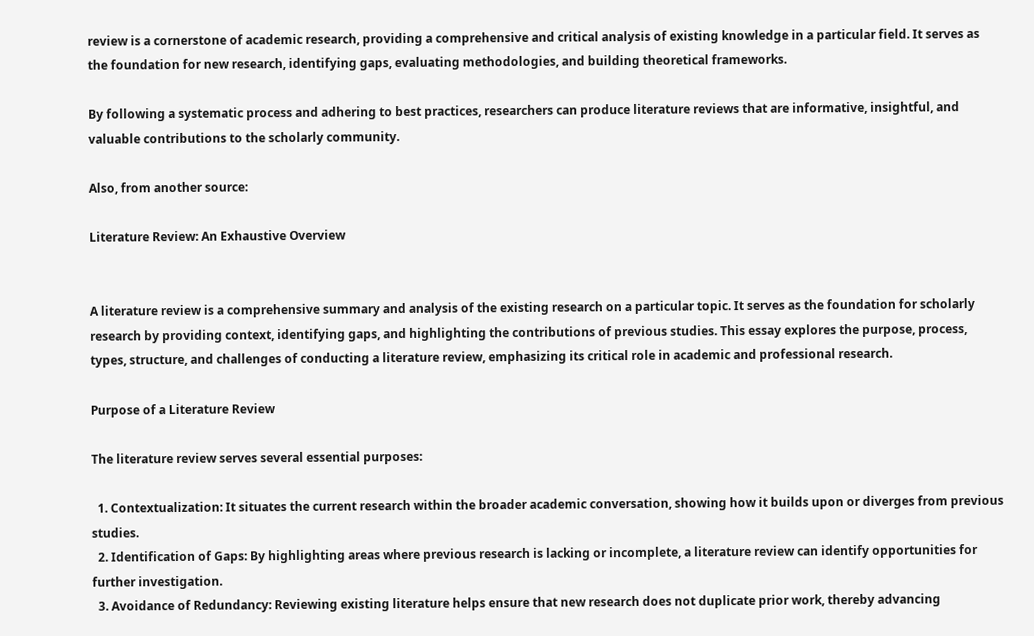review is a cornerstone of academic research, providing a comprehensive and critical analysis of existing knowledge in a particular field. It serves as the foundation for new research, identifying gaps, evaluating methodologies, and building theoretical frameworks.

By following a systematic process and adhering to best practices, researchers can produce literature reviews that are informative, insightful, and valuable contributions to the scholarly community.

Also, from another source:

Literature Review: An Exhaustive Overview


A literature review is a comprehensive summary and analysis of the existing research on a particular topic. It serves as the foundation for scholarly research by providing context, identifying gaps, and highlighting the contributions of previous studies. This essay explores the purpose, process, types, structure, and challenges of conducting a literature review, emphasizing its critical role in academic and professional research.

Purpose of a Literature Review

The literature review serves several essential purposes:

  1. Contextualization: It situates the current research within the broader academic conversation, showing how it builds upon or diverges from previous studies.
  2. Identification of Gaps: By highlighting areas where previous research is lacking or incomplete, a literature review can identify opportunities for further investigation.
  3. Avoidance of Redundancy: Reviewing existing literature helps ensure that new research does not duplicate prior work, thereby advancing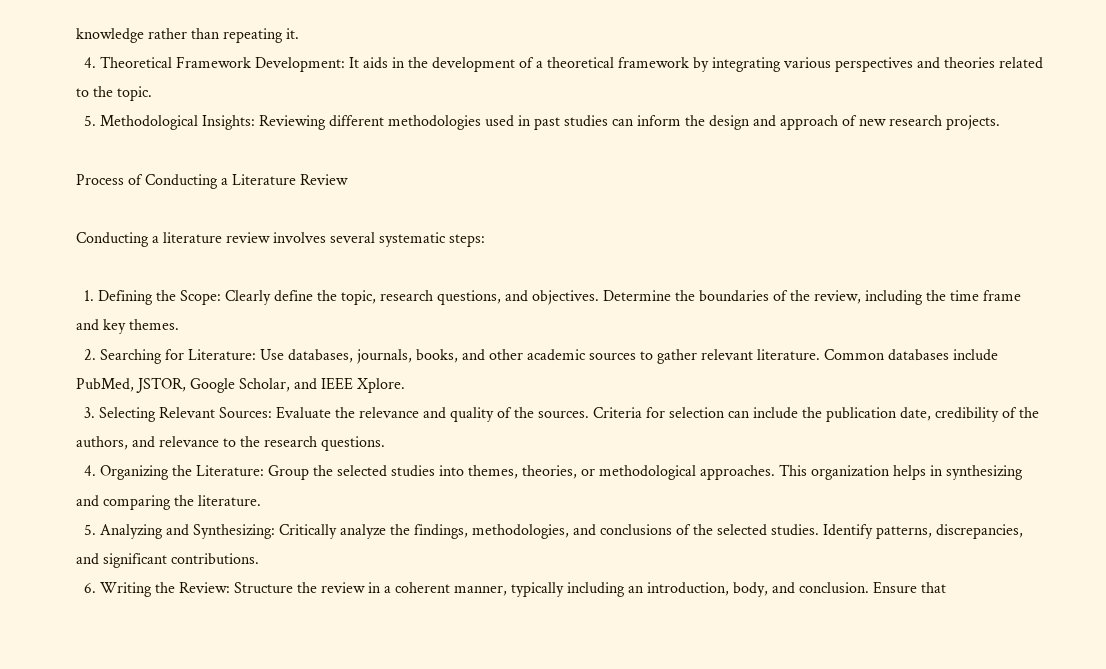knowledge rather than repeating it.
  4. Theoretical Framework Development: It aids in the development of a theoretical framework by integrating various perspectives and theories related to the topic.
  5. Methodological Insights: Reviewing different methodologies used in past studies can inform the design and approach of new research projects.

Process of Conducting a Literature Review

Conducting a literature review involves several systematic steps:

  1. Defining the Scope: Clearly define the topic, research questions, and objectives. Determine the boundaries of the review, including the time frame and key themes.
  2. Searching for Literature: Use databases, journals, books, and other academic sources to gather relevant literature. Common databases include PubMed, JSTOR, Google Scholar, and IEEE Xplore.
  3. Selecting Relevant Sources: Evaluate the relevance and quality of the sources. Criteria for selection can include the publication date, credibility of the authors, and relevance to the research questions.
  4. Organizing the Literature: Group the selected studies into themes, theories, or methodological approaches. This organization helps in synthesizing and comparing the literature.
  5. Analyzing and Synthesizing: Critically analyze the findings, methodologies, and conclusions of the selected studies. Identify patterns, discrepancies, and significant contributions.
  6. Writing the Review: Structure the review in a coherent manner, typically including an introduction, body, and conclusion. Ensure that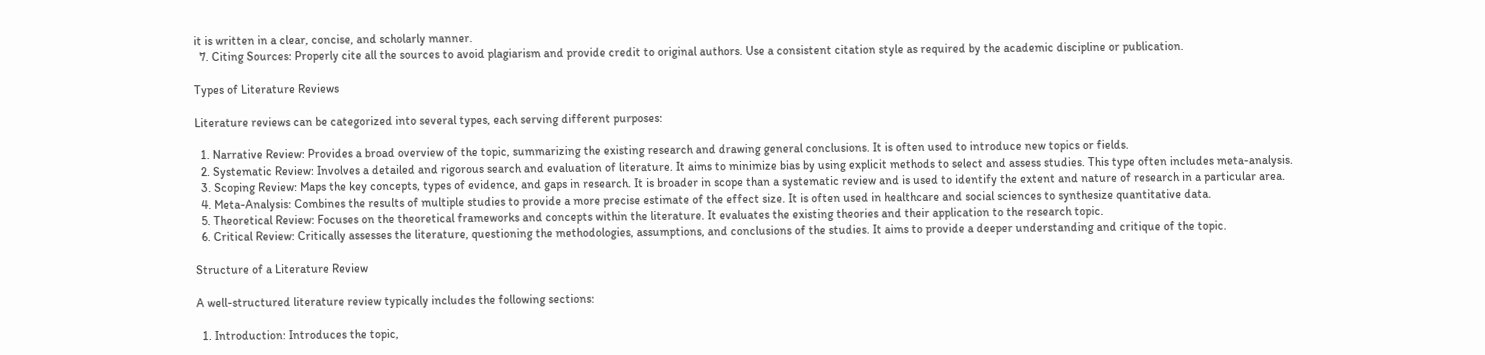it is written in a clear, concise, and scholarly manner.
  7. Citing Sources: Properly cite all the sources to avoid plagiarism and provide credit to original authors. Use a consistent citation style as required by the academic discipline or publication.

Types of Literature Reviews

Literature reviews can be categorized into several types, each serving different purposes:

  1. Narrative Review: Provides a broad overview of the topic, summarizing the existing research and drawing general conclusions. It is often used to introduce new topics or fields.
  2. Systematic Review: Involves a detailed and rigorous search and evaluation of literature. It aims to minimize bias by using explicit methods to select and assess studies. This type often includes meta-analysis.
  3. Scoping Review: Maps the key concepts, types of evidence, and gaps in research. It is broader in scope than a systematic review and is used to identify the extent and nature of research in a particular area.
  4. Meta-Analysis: Combines the results of multiple studies to provide a more precise estimate of the effect size. It is often used in healthcare and social sciences to synthesize quantitative data.
  5. Theoretical Review: Focuses on the theoretical frameworks and concepts within the literature. It evaluates the existing theories and their application to the research topic.
  6. Critical Review: Critically assesses the literature, questioning the methodologies, assumptions, and conclusions of the studies. It aims to provide a deeper understanding and critique of the topic.

Structure of a Literature Review

A well-structured literature review typically includes the following sections:

  1. Introduction: Introduces the topic,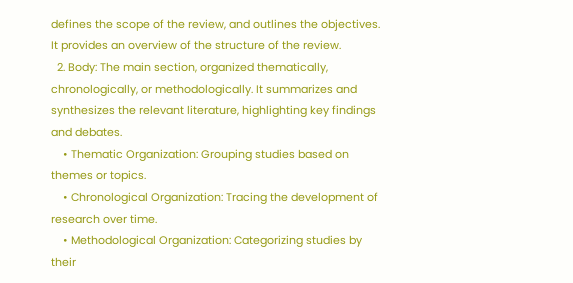defines the scope of the review, and outlines the objectives. It provides an overview of the structure of the review.
  2. Body: The main section, organized thematically, chronologically, or methodologically. It summarizes and synthesizes the relevant literature, highlighting key findings and debates.
    • Thematic Organization: Grouping studies based on themes or topics.
    • Chronological Organization: Tracing the development of research over time.
    • Methodological Organization: Categorizing studies by their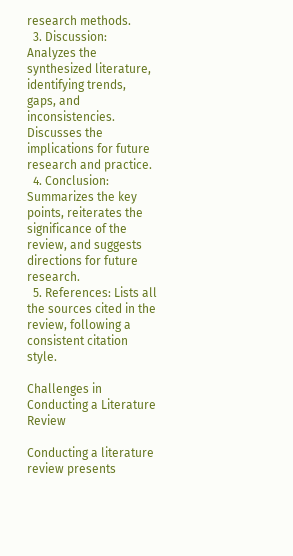research methods.
  3. Discussion: Analyzes the synthesized literature, identifying trends, gaps, and inconsistencies. Discusses the implications for future research and practice.
  4. Conclusion: Summarizes the key points, reiterates the significance of the review, and suggests directions for future research.
  5. References: Lists all the sources cited in the review, following a consistent citation style.

Challenges in Conducting a Literature Review

Conducting a literature review presents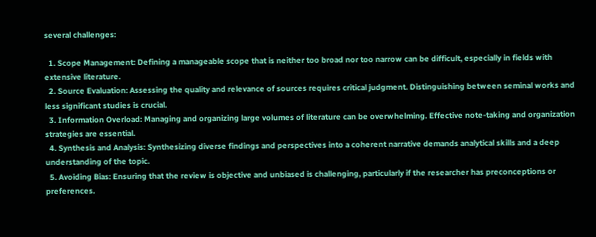several challenges:

  1. Scope Management: Defining a manageable scope that is neither too broad nor too narrow can be difficult, especially in fields with extensive literature.
  2. Source Evaluation: Assessing the quality and relevance of sources requires critical judgment. Distinguishing between seminal works and less significant studies is crucial.
  3. Information Overload: Managing and organizing large volumes of literature can be overwhelming. Effective note-taking and organization strategies are essential.
  4. Synthesis and Analysis: Synthesizing diverse findings and perspectives into a coherent narrative demands analytical skills and a deep understanding of the topic.
  5. Avoiding Bias: Ensuring that the review is objective and unbiased is challenging, particularly if the researcher has preconceptions or preferences.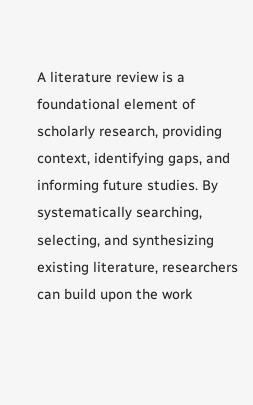A literature review is a foundational element of scholarly research, providing context, identifying gaps, and informing future studies. By systematically searching, selecting, and synthesizing existing literature, researchers can build upon the work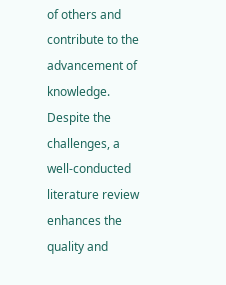of others and contribute to the advancement of knowledge. Despite the challenges, a well-conducted literature review enhances the quality and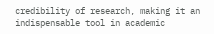credibility of research, making it an indispensable tool in academic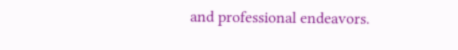and professional endeavors.